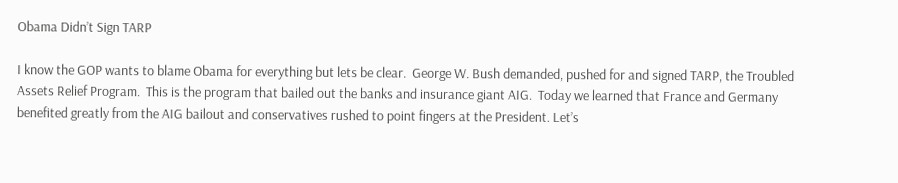Obama Didn’t Sign TARP

I know the GOP wants to blame Obama for everything but lets be clear.  George W. Bush demanded, pushed for and signed TARP, the Troubled Assets Relief Program.  This is the program that bailed out the banks and insurance giant AIG.  Today we learned that France and Germany benefited greatly from the AIG bailout and conservatives rushed to point fingers at the President. Let’s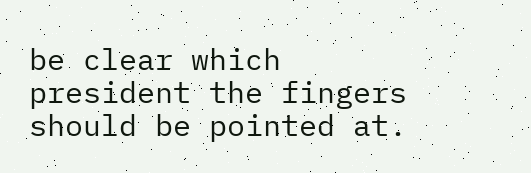be clear which president the fingers should be pointed at.